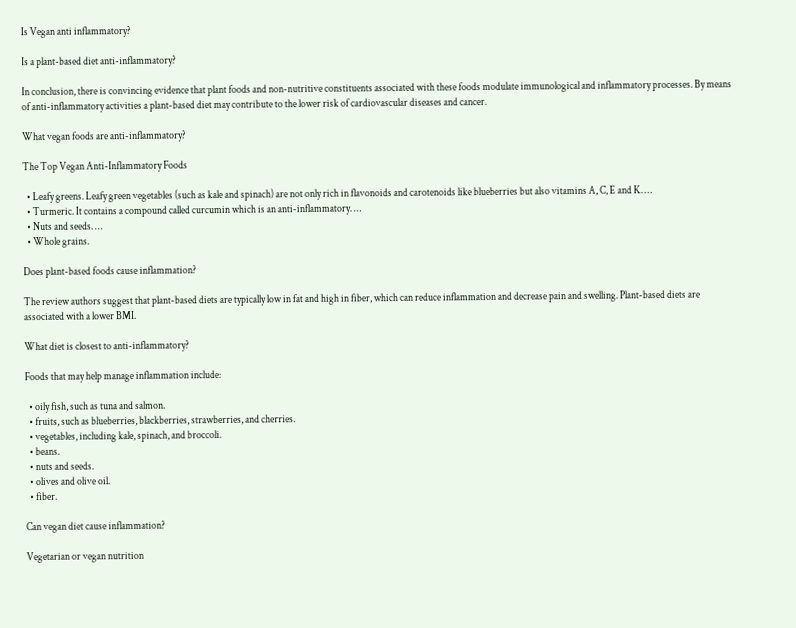Is Vegan anti inflammatory?

Is a plant-based diet anti-inflammatory?

In conclusion, there is convincing evidence that plant foods and non-nutritive constituents associated with these foods modulate immunological and inflammatory processes. By means of anti-inflammatory activities a plant-based diet may contribute to the lower risk of cardiovascular diseases and cancer.

What vegan foods are anti-inflammatory?

The Top Vegan Anti-Inflammatory Foods

  • Leafy greens. Leafy green vegetables (such as kale and spinach) are not only rich in flavonoids and carotenoids like blueberries but also vitamins A, C, E and K. …
  • Turmeric. It contains a compound called curcumin which is an anti-inflammatory. …
  • Nuts and seeds. …
  • Whole grains.

Does plant-based foods cause inflammation?

The review authors suggest that plant-based diets are typically low in fat and high in fiber, which can reduce inflammation and decrease pain and swelling. Plant-based diets are associated with a lower BMI.

What diet is closest to anti-inflammatory?

Foods that may help manage inflammation include:

  • oily fish, such as tuna and salmon.
  • fruits, such as blueberries, blackberries, strawberries, and cherries.
  • vegetables, including kale, spinach, and broccoli.
  • beans.
  • nuts and seeds.
  • olives and olive oil.
  • fiber.

Can vegan diet cause inflammation?

Vegetarian or vegan nutrition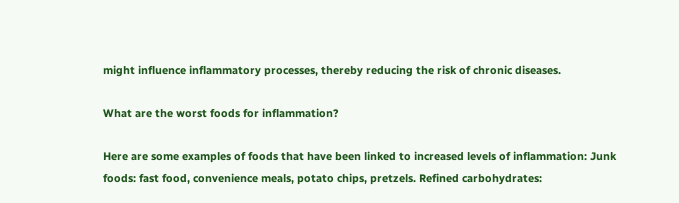might influence inflammatory processes, thereby reducing the risk of chronic diseases.

What are the worst foods for inflammation?

Here are some examples of foods that have been linked to increased levels of inflammation: Junk foods: fast food, convenience meals, potato chips, pretzels. Refined carbohydrates: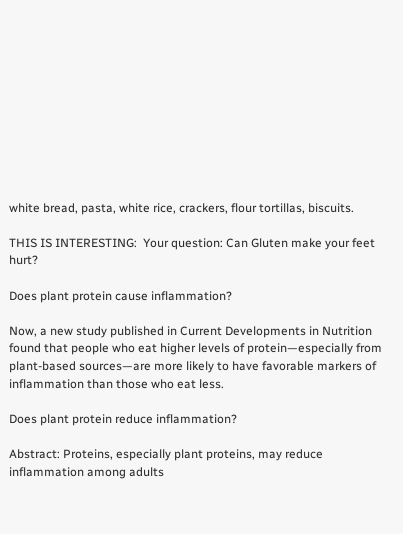white bread, pasta, white rice, crackers, flour tortillas, biscuits.

THIS IS INTERESTING:  Your question: Can Gluten make your feet hurt?

Does plant protein cause inflammation?

Now, a new study published in Current Developments in Nutrition found that people who eat higher levels of protein—especially from plant-based sources—are more likely to have favorable markers of inflammation than those who eat less.

Does plant protein reduce inflammation?

Abstract: Proteins, especially plant proteins, may reduce inflammation among adults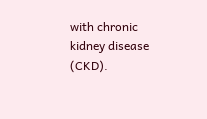with chronic kidney disease (CKD).